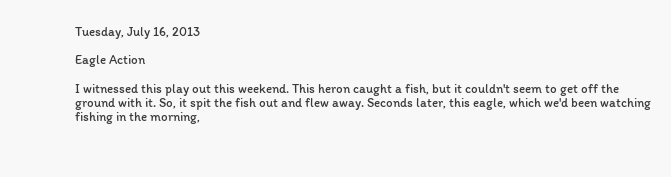Tuesday, July 16, 2013

Eagle Action

I witnessed this play out this weekend. This heron caught a fish, but it couldn't seem to get off the ground with it. So, it spit the fish out and flew away. Seconds later, this eagle, which we'd been watching fishing in the morning,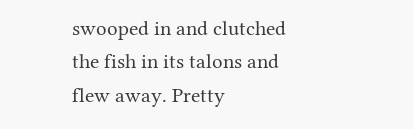swooped in and clutched the fish in its talons and flew away. Pretty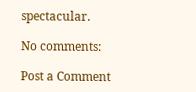spectacular.

No comments:

Post a Comment